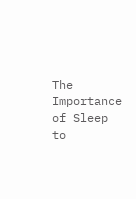The Importance of Sleep to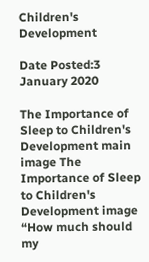Children's Development

Date Posted:3 January 2020

The Importance of Sleep to Children's Development main image The Importance of Sleep to Children's Development image
“How much should my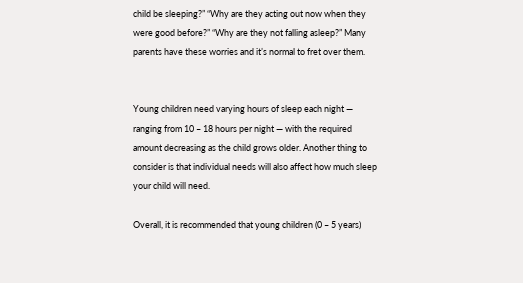child be sleeping?” “Why are they acting out now when they were good before?” “Why are they not falling asleep?” Many parents have these worries and it’s normal to fret over them.


Young children need varying hours of sleep each night — ranging from 10 – 18 hours per night — with the required amount decreasing as the child grows older. Another thing to consider is that individual needs will also affect how much sleep your child will need.

Overall, it is recommended that young children (0 – 5 years)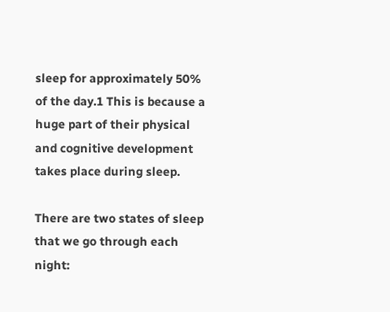sleep for approximately 50% of the day.1 This is because a huge part of their physical and cognitive development takes place during sleep.

There are two states of sleep that we go through each night: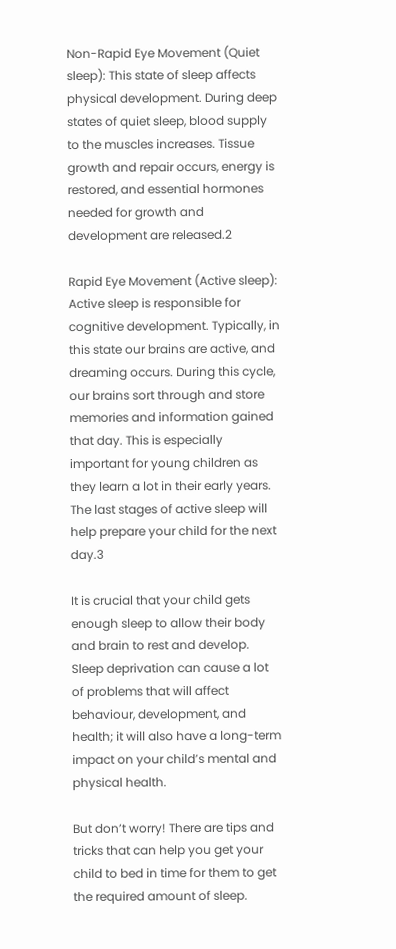Non-Rapid Eye Movement (Quiet sleep): This state of sleep affects physical development. During deep states of quiet sleep, blood supply to the muscles increases. Tissue growth and repair occurs, energy is restored, and essential hormones needed for growth and development are released.2

Rapid Eye Movement (Active sleep): Active sleep is responsible for cognitive development. Typically, in this state our brains are active, and dreaming occurs. During this cycle, our brains sort through and store memories and information gained that day. This is especially important for young children as they learn a lot in their early years. The last stages of active sleep will help prepare your child for the next day.3

It is crucial that your child gets enough sleep to allow their body and brain to rest and develop. Sleep deprivation can cause a lot of problems that will affect behaviour, development, and health; it will also have a long-term impact on your child’s mental and physical health.

But don’t worry! There are tips and tricks that can help you get your child to bed in time for them to get the required amount of sleep.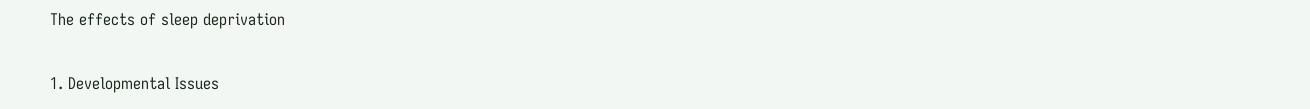The effects of sleep deprivation

1. Developmental Issues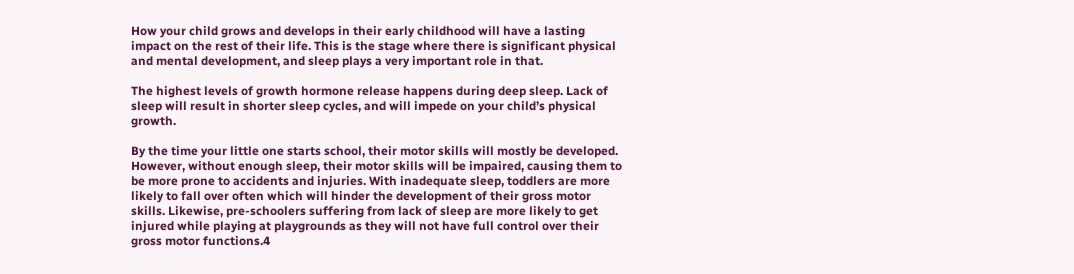How your child grows and develops in their early childhood will have a lasting impact on the rest of their life. This is the stage where there is significant physical and mental development, and sleep plays a very important role in that.

The highest levels of growth hormone release happens during deep sleep. Lack of sleep will result in shorter sleep cycles, and will impede on your child’s physical growth.

By the time your little one starts school, their motor skills will mostly be developed. However, without enough sleep, their motor skills will be impaired, causing them to be more prone to accidents and injuries. With inadequate sleep, toddlers are more likely to fall over often which will hinder the development of their gross motor skills. Likewise, pre-schoolers suffering from lack of sleep are more likely to get injured while playing at playgrounds as they will not have full control over their gross motor functions.4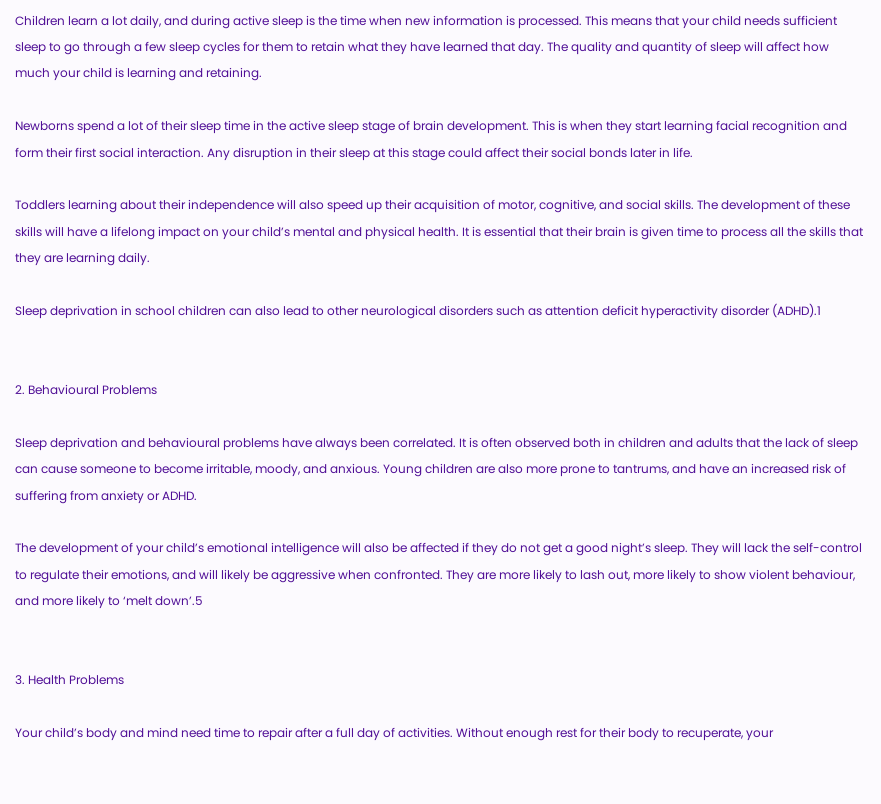Children learn a lot daily, and during active sleep is the time when new information is processed. This means that your child needs sufficient sleep to go through a few sleep cycles for them to retain what they have learned that day. The quality and quantity of sleep will affect how much your child is learning and retaining.

Newborns spend a lot of their sleep time in the active sleep stage of brain development. This is when they start learning facial recognition and form their first social interaction. Any disruption in their sleep at this stage could affect their social bonds later in life.

Toddlers learning about their independence will also speed up their acquisition of motor, cognitive, and social skills. The development of these skills will have a lifelong impact on your child’s mental and physical health. It is essential that their brain is given time to process all the skills that they are learning daily.

Sleep deprivation in school children can also lead to other neurological disorders such as attention deficit hyperactivity disorder (ADHD).1


2. Behavioural Problems

Sleep deprivation and behavioural problems have always been correlated. It is often observed both in children and adults that the lack of sleep can cause someone to become irritable, moody, and anxious. Young children are also more prone to tantrums, and have an increased risk of suffering from anxiety or ADHD.

The development of your child’s emotional intelligence will also be affected if they do not get a good night’s sleep. They will lack the self-control to regulate their emotions, and will likely be aggressive when confronted. They are more likely to lash out, more likely to show violent behaviour, and more likely to ‘melt down’.5


3. Health Problems

Your child’s body and mind need time to repair after a full day of activities. Without enough rest for their body to recuperate, your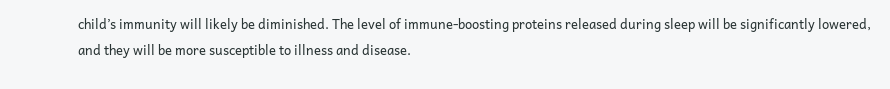child’s immunity will likely be diminished. The level of immune-boosting proteins released during sleep will be significantly lowered, and they will be more susceptible to illness and disease.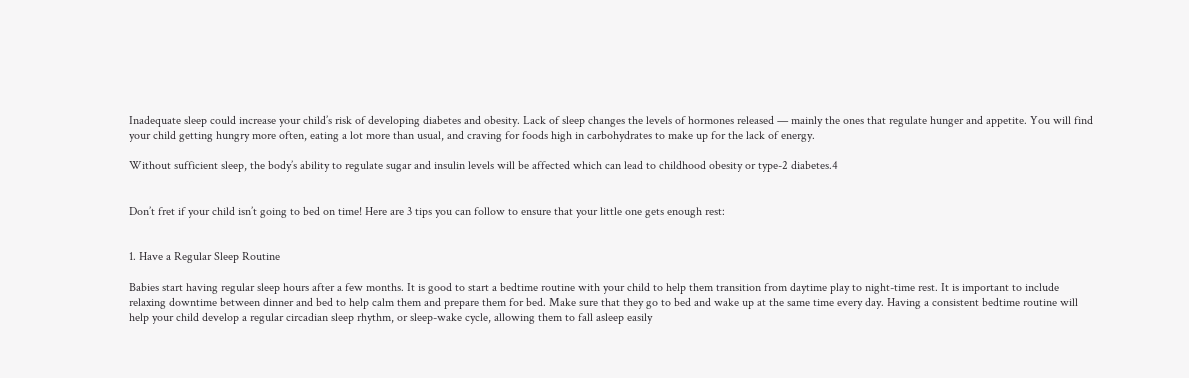Inadequate sleep could increase your child’s risk of developing diabetes and obesity. Lack of sleep changes the levels of hormones released — mainly the ones that regulate hunger and appetite. You will find your child getting hungry more often, eating a lot more than usual, and craving for foods high in carbohydrates to make up for the lack of energy.

Without sufficient sleep, the body’s ability to regulate sugar and insulin levels will be affected which can lead to childhood obesity or type-2 diabetes.4


Don’t fret if your child isn’t going to bed on time! Here are 3 tips you can follow to ensure that your little one gets enough rest:


1. Have a Regular Sleep Routine

Babies start having regular sleep hours after a few months. It is good to start a bedtime routine with your child to help them transition from daytime play to night-time rest. It is important to include relaxing downtime between dinner and bed to help calm them and prepare them for bed. Make sure that they go to bed and wake up at the same time every day. Having a consistent bedtime routine will help your child develop a regular circadian sleep rhythm, or sleep-wake cycle, allowing them to fall asleep easily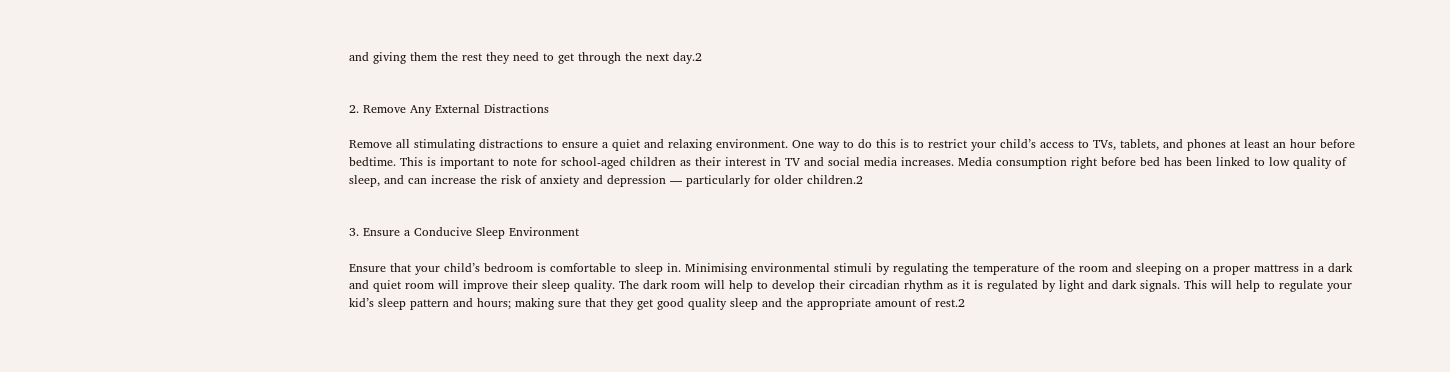and giving them the rest they need to get through the next day.2


2. Remove Any External Distractions

Remove all stimulating distractions to ensure a quiet and relaxing environment. One way to do this is to restrict your child’s access to TVs, tablets, and phones at least an hour before bedtime. This is important to note for school-aged children as their interest in TV and social media increases. Media consumption right before bed has been linked to low quality of sleep, and can increase the risk of anxiety and depression — particularly for older children.2


3. Ensure a Conducive Sleep Environment

Ensure that your child’s bedroom is comfortable to sleep in. Minimising environmental stimuli by regulating the temperature of the room and sleeping on a proper mattress in a dark and quiet room will improve their sleep quality. The dark room will help to develop their circadian rhythm as it is regulated by light and dark signals. This will help to regulate your kid’s sleep pattern and hours; making sure that they get good quality sleep and the appropriate amount of rest.2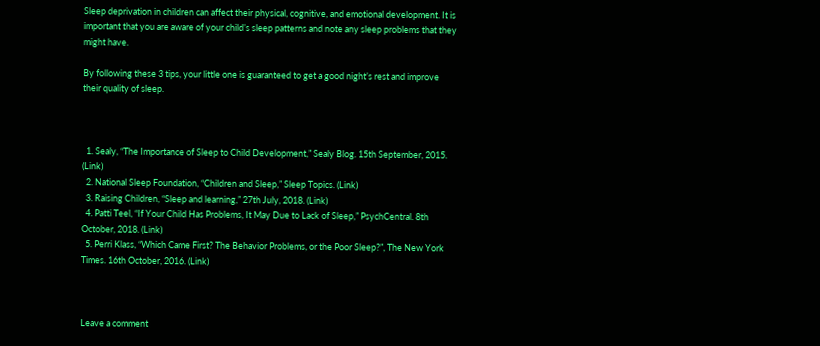Sleep deprivation in children can affect their physical, cognitive, and emotional development. It is important that you are aware of your child’s sleep patterns and note any sleep problems that they might have.

By following these 3 tips, your little one is guaranteed to get a good night’s rest and improve their quality of sleep.



  1. Sealy, “The Importance of Sleep to Child Development,” Sealy Blog. 15th September, 2015. (Link)
  2. National Sleep Foundation, “Children and Sleep,” Sleep Topics. (Link)
  3. Raising Children, “Sleep and learning,” 27th July, 2018. (Link)
  4. Patti Teel, “If Your Child Has Problems, It May Due to Lack of Sleep,” PsychCentral. 8th October, 2018. (Link)
  5. Perri Klass, “Which Came First? The Behavior Problems, or the Poor Sleep?”, The New York Times. 16th October, 2016. (Link)



Leave a comment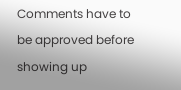Comments have to be approved before showing up